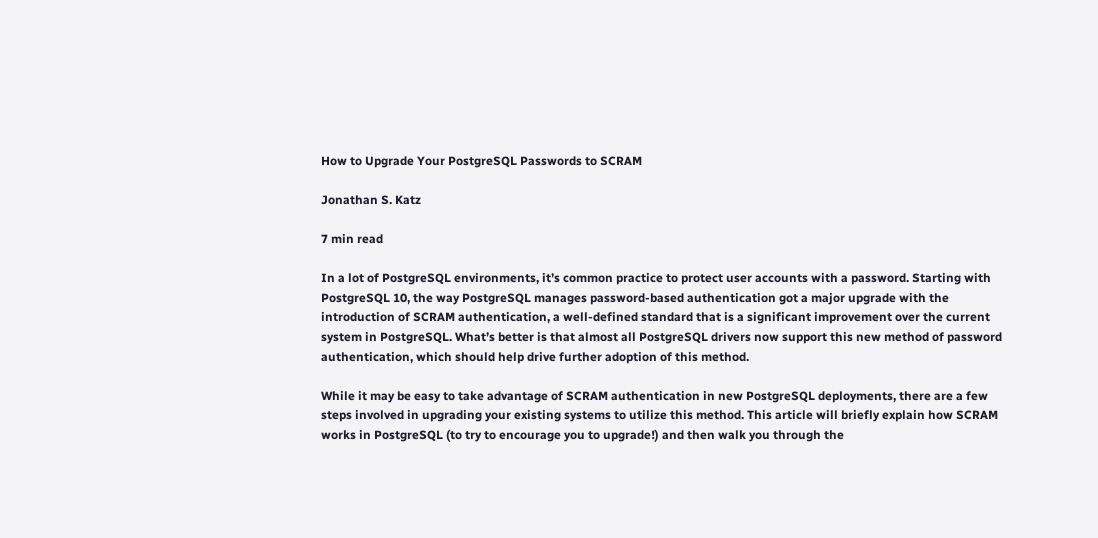How to Upgrade Your PostgreSQL Passwords to SCRAM

Jonathan S. Katz

7 min read

In a lot of PostgreSQL environments, it’s common practice to protect user accounts with a password. Starting with PostgreSQL 10, the way PostgreSQL manages password-based authentication got a major upgrade with the introduction of SCRAM authentication, a well-defined standard that is a significant improvement over the current system in PostgreSQL. What’s better is that almost all PostgreSQL drivers now support this new method of password authentication, which should help drive further adoption of this method.

While it may be easy to take advantage of SCRAM authentication in new PostgreSQL deployments, there are a few steps involved in upgrading your existing systems to utilize this method. This article will briefly explain how SCRAM works in PostgreSQL (to try to encourage you to upgrade!) and then walk you through the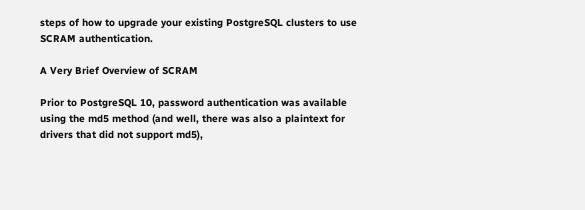steps of how to upgrade your existing PostgreSQL clusters to use SCRAM authentication.

A Very Brief Overview of SCRAM

Prior to PostgreSQL 10, password authentication was available using the md5 method (and well, there was also a plaintext for drivers that did not support md5),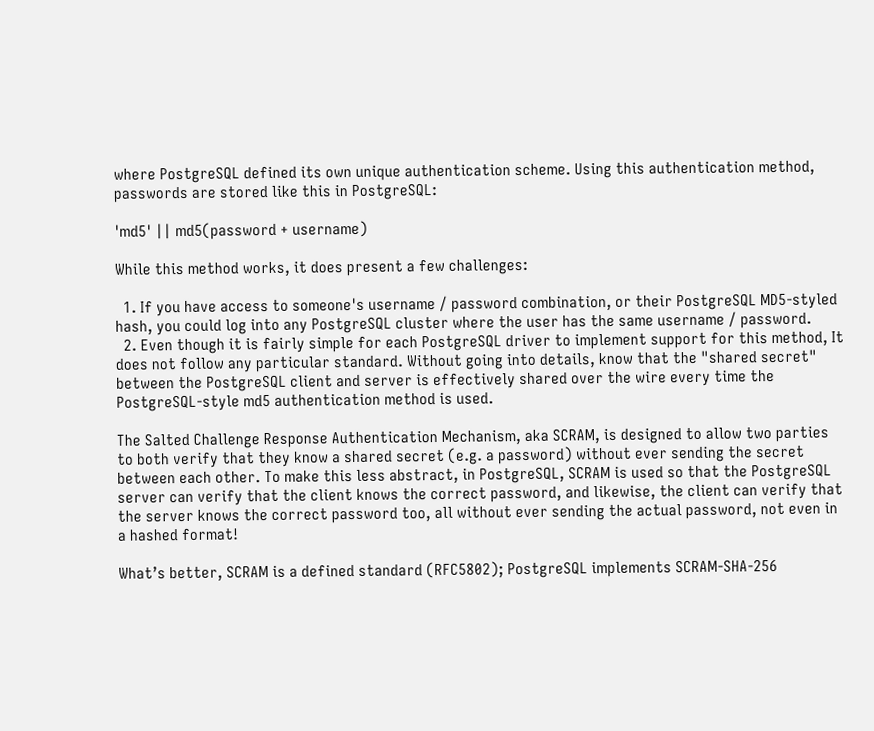where PostgreSQL defined its own unique authentication scheme. Using this authentication method, passwords are stored like this in PostgreSQL:

'md5' || md5(password + username)

While this method works, it does present a few challenges:

  1. If you have access to someone's username / password combination, or their PostgreSQL MD5-styled hash, you could log into any PostgreSQL cluster where the user has the same username / password.
  2. Even though it is fairly simple for each PostgreSQL driver to implement support for this method, It does not follow any particular standard. Without going into details, know that the "shared secret" between the PostgreSQL client and server is effectively shared over the wire every time the PostgreSQL-style md5 authentication method is used.

The Salted Challenge Response Authentication Mechanism, aka SCRAM, is designed to allow two parties to both verify that they know a shared secret (e.g. a password) without ever sending the secret between each other. To make this less abstract, in PostgreSQL, SCRAM is used so that the PostgreSQL server can verify that the client knows the correct password, and likewise, the client can verify that the server knows the correct password too, all without ever sending the actual password, not even in a hashed format!

What’s better, SCRAM is a defined standard (RFC5802); PostgreSQL implements SCRAM-SHA-256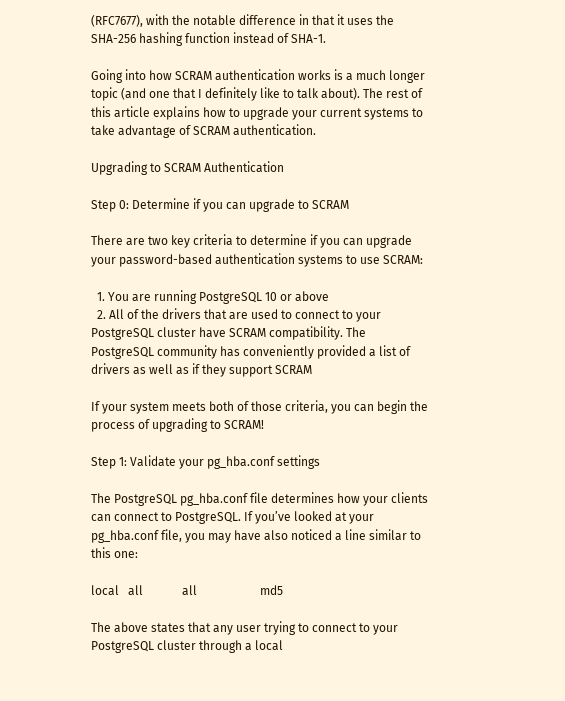(RFC7677), with the notable difference in that it uses the SHA-256 hashing function instead of SHA-1.

Going into how SCRAM authentication works is a much longer topic (and one that I definitely like to talk about). The rest of this article explains how to upgrade your current systems to take advantage of SCRAM authentication.

Upgrading to SCRAM Authentication

Step 0: Determine if you can upgrade to SCRAM

There are two key criteria to determine if you can upgrade your password-based authentication systems to use SCRAM:

  1. You are running PostgreSQL 10 or above
  2. All of the drivers that are used to connect to your PostgreSQL cluster have SCRAM compatibility. The PostgreSQL community has conveniently provided a list of drivers as well as if they support SCRAM

If your system meets both of those criteria, you can begin the process of upgrading to SCRAM!

Step 1: Validate your pg_hba.conf settings

The PostgreSQL pg_hba.conf file determines how your clients can connect to PostgreSQL. If you’ve looked at your pg_hba.conf file, you may have also noticed a line similar to this one:

local   all             all                     md5

The above states that any user trying to connect to your PostgreSQL cluster through a local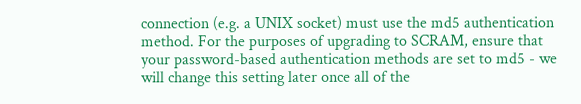connection (e.g. a UNIX socket) must use the md5 authentication method. For the purposes of upgrading to SCRAM, ensure that your password-based authentication methods are set to md5 - we will change this setting later once all of the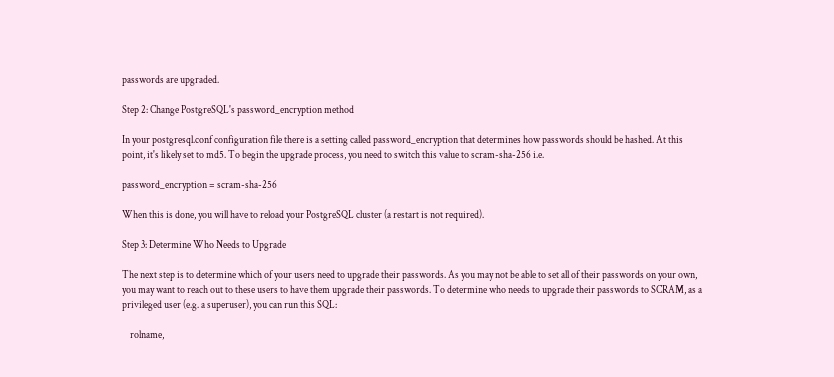passwords are upgraded.

Step 2: Change PostgreSQL's password_encryption method

In your postgresql.conf configuration file there is a setting called password_encryption that determines how passwords should be hashed. At this point, it's likely set to md5. To begin the upgrade process, you need to switch this value to scram-sha-256 i.e.

password_encryption = scram-sha-256

When this is done, you will have to reload your PostgreSQL cluster (a restart is not required).

Step 3: Determine Who Needs to Upgrade

The next step is to determine which of your users need to upgrade their passwords. As you may not be able to set all of their passwords on your own, you may want to reach out to these users to have them upgrade their passwords. To determine who needs to upgrade their passwords to SCRAM, as a privileged user (e.g. a superuser), you can run this SQL:

    rolname,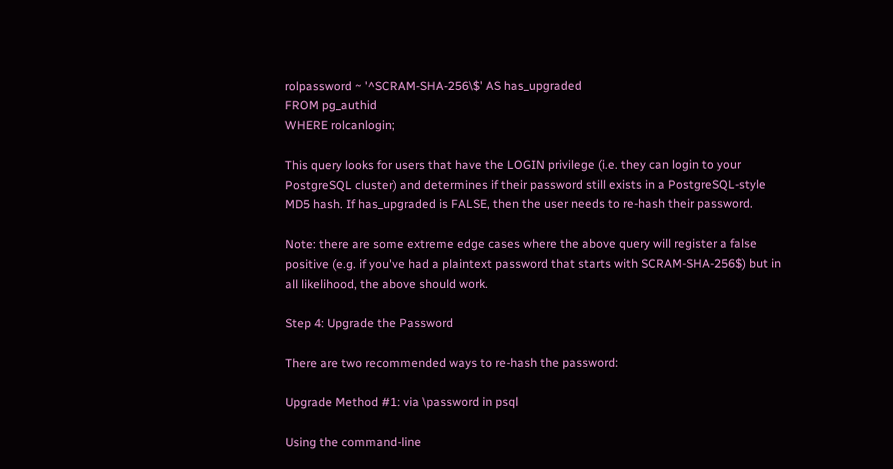rolpassword ~ '^SCRAM-SHA-256\$' AS has_upgraded
FROM pg_authid
WHERE rolcanlogin;

This query looks for users that have the LOGIN privilege (i.e. they can login to your PostgreSQL cluster) and determines if their password still exists in a PostgreSQL-style MD5 hash. If has_upgraded is FALSE, then the user needs to re-hash their password.

Note: there are some extreme edge cases where the above query will register a false positive (e.g. if you've had a plaintext password that starts with SCRAM-SHA-256$) but in all likelihood, the above should work.

Step 4: Upgrade the Password

There are two recommended ways to re-hash the password:

Upgrade Method #1: via \password in psql

Using the command-line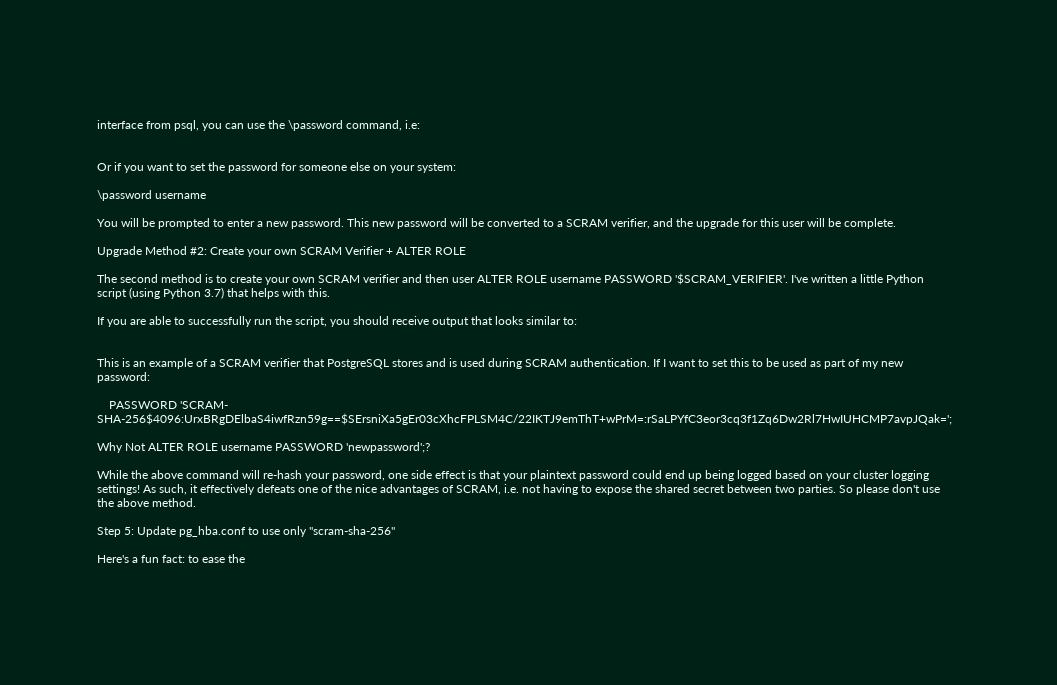interface from psql, you can use the \password command, i.e:


Or if you want to set the password for someone else on your system:

\password username

You will be prompted to enter a new password. This new password will be converted to a SCRAM verifier, and the upgrade for this user will be complete.

Upgrade Method #2: Create your own SCRAM Verifier + ALTER ROLE

The second method is to create your own SCRAM verifier and then user ALTER ROLE username PASSWORD '$SCRAM_VERIFIER'. I've written a little Python script (using Python 3.7) that helps with this.

If you are able to successfully run the script, you should receive output that looks similar to:


This is an example of a SCRAM verifier that PostgreSQL stores and is used during SCRAM authentication. If I want to set this to be used as part of my new password:

    PASSWORD 'SCRAM-SHA-256$4096:UrxBRgDElbaS4iwfRzn59g==$SErsniXa5gEr03cXhcFPLSM4C/22IKTJ9emThT+wPrM=:rSaLPYfC3eor3cq3f1Zq6Dw2Rl7HwIUHCMP7avpJQak=';

Why Not ALTER ROLE username PASSWORD 'newpassword';?

While the above command will re-hash your password, one side effect is that your plaintext password could end up being logged based on your cluster logging settings! As such, it effectively defeats one of the nice advantages of SCRAM, i.e. not having to expose the shared secret between two parties. So please don't use the above method.

Step 5: Update pg_hba.conf to use only "scram-sha-256"

Here's a fun fact: to ease the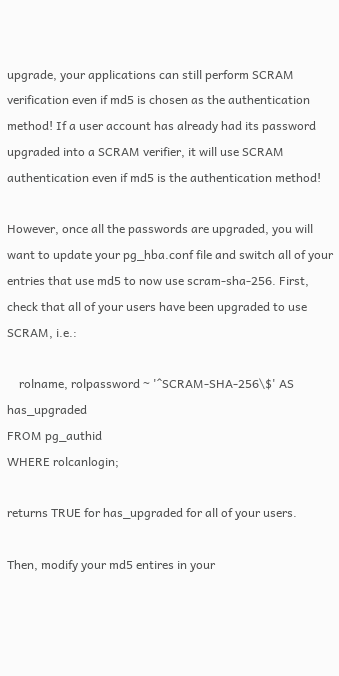upgrade, your applications can still perform SCRAM verification even if md5 is chosen as the authentication method! If a user account has already had its password upgraded into a SCRAM verifier, it will use SCRAM authentication even if md5 is the authentication method!

However, once all the passwords are upgraded, you will want to update your pg_hba.conf file and switch all of your entries that use md5 to now use scram-sha-256. First, check that all of your users have been upgraded to use SCRAM, i.e.:

    rolname, rolpassword ~ '^SCRAM-SHA-256\$' AS has_upgraded
FROM pg_authid
WHERE rolcanlogin;

returns TRUE for has_upgraded for all of your users.

Then, modify your md5 entires in your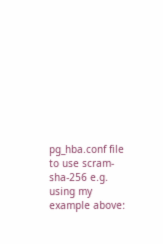pg_hba.conf file to use scram-sha-256 e.g. using my example above: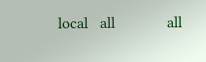local   all             all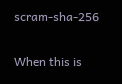scram-sha-256

When this is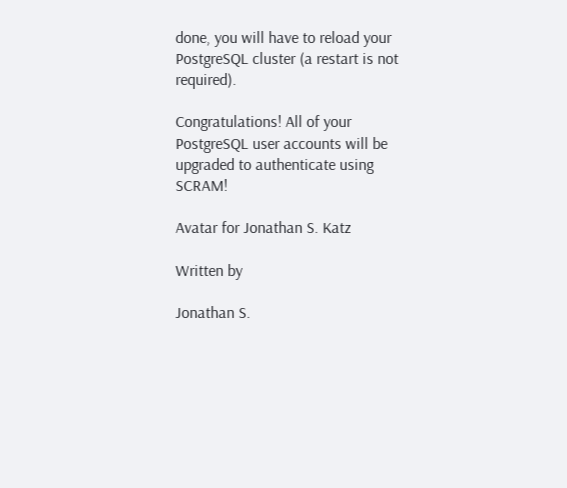done, you will have to reload your PostgreSQL cluster (a restart is not required).

Congratulations! All of your PostgreSQL user accounts will be upgraded to authenticate using SCRAM!

Avatar for Jonathan S. Katz

Written by

Jonathan S.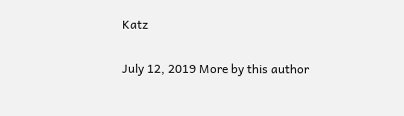Katz

July 12, 2019 More by this author